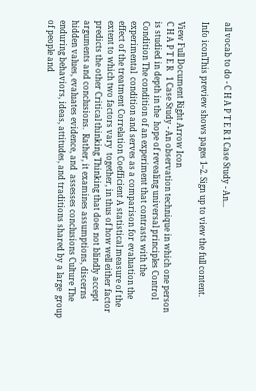all vocab to do - C H A P T E R 1 Case Study - An...

Info iconThis preview shows pages 1–2. Sign up to view the full content.

View Full Document Right Arrow Icon
C H A P T E R   1 Case Study - An observation technique in which one person is studied in depth in the  hope of revealing universal principles Control Condition The condition of an experiment that contrasts with the experimental  condition and serves as a comparison for evaluation the effect of the treatment Correlation Coefficient A statistical measure of the extent to which two factors vary  together, in thus of how well either factor predicts the other Critical thinking Thinking that does not blindly accept arguments and conclusions.  Rather, it examines assumptions, discerns hidden values, evaluates evidence, and  assesses conclusions Culture The enduring behaviors, ideas, attitudes, and traditions shared by a large  group of people and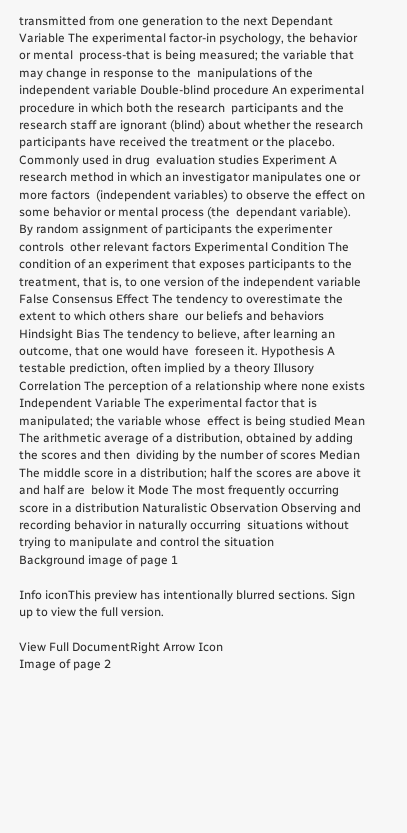transmitted from one generation to the next Dependant Variable The experimental factor-in psychology, the behavior or mental  process-that is being measured; the variable that may change in response to the  manipulations of the independent variable Double-blind procedure An experimental procedure in which both the research  participants and the research staff are ignorant (blind) about whether the research  participants have received the treatment or the placebo. Commonly used in drug  evaluation studies Experiment A research method in which an investigator manipulates one or more factors  (independent variables) to observe the effect on some behavior or mental process (the  dependant variable). By random assignment of participants the experimenter controls  other relevant factors Experimental Condition The condition of an experiment that exposes participants to the  treatment, that is, to one version of the independent variable False Consensus Effect The tendency to overestimate the extent to which others share  our beliefs and behaviors Hindsight Bias The tendency to believe, after learning an outcome, that one would have  foreseen it. Hypothesis A testable prediction, often implied by a theory Illusory Correlation The perception of a relationship where none exists Independent Variable The experimental factor that is manipulated; the variable whose  effect is being studied Mean The arithmetic average of a distribution, obtained by adding the scores and then  dividing by the number of scores Median The middle score in a distribution; half the scores are above it and half are  below it Mode The most frequently occurring score in a distribution Naturalistic Observation Observing and recording behavior in naturally occurring  situations without trying to manipulate and control the situation
Background image of page 1

Info iconThis preview has intentionally blurred sections. Sign up to view the full version.

View Full DocumentRight Arrow Icon
Image of page 2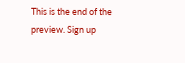This is the end of the preview. Sign up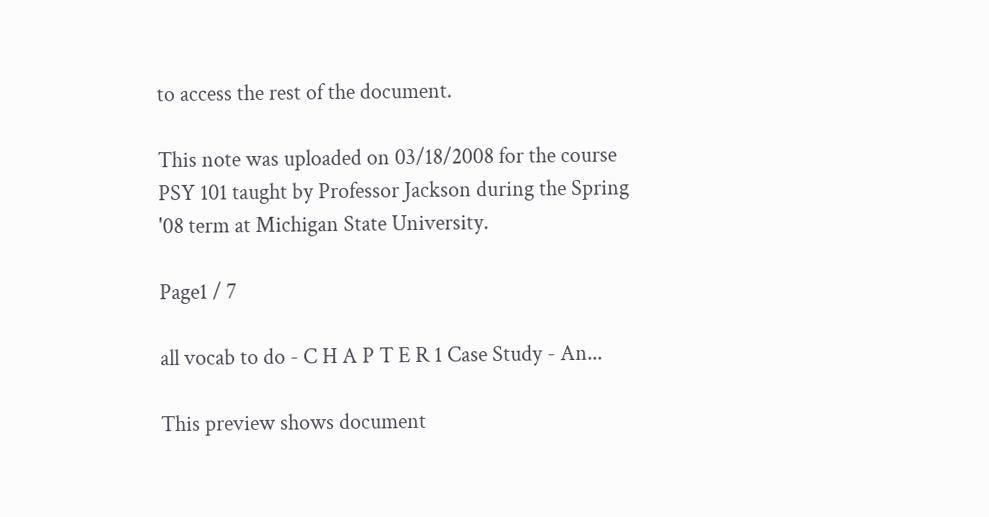to access the rest of the document.

This note was uploaded on 03/18/2008 for the course PSY 101 taught by Professor Jackson during the Spring '08 term at Michigan State University.

Page1 / 7

all vocab to do - C H A P T E R 1 Case Study - An...

This preview shows document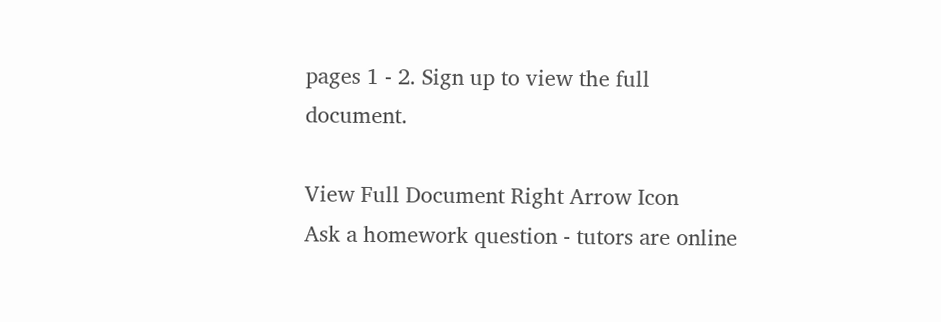pages 1 - 2. Sign up to view the full document.

View Full Document Right Arrow Icon
Ask a homework question - tutors are online